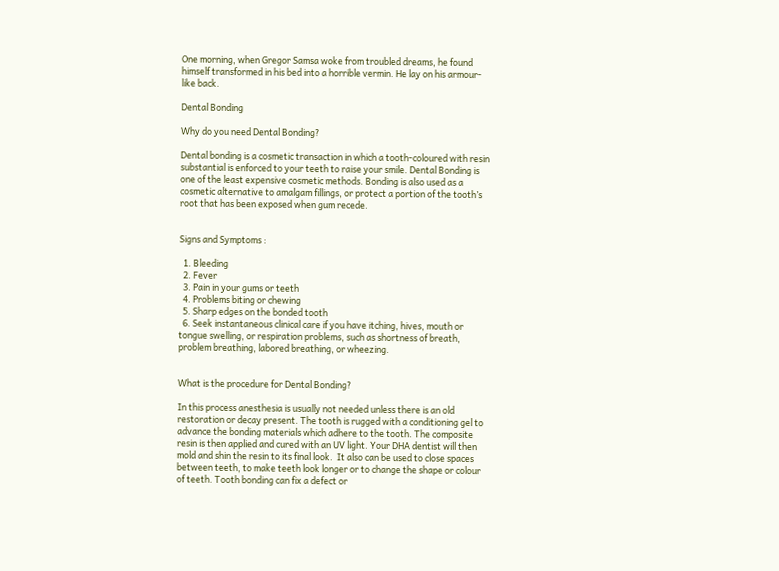One morning, when Gregor Samsa woke from troubled dreams, he found himself transformed in his bed into a horrible vermin. He lay on his armour-like back.

Dental Bonding

Why do you need Dental Bonding?

Dental bonding is a cosmetic transaction in which a tooth-coloured with resin substantial is enforced to your teeth to raise your smile. Dental Bonding is one of the least expensive cosmetic methods. Bonding is also used as a cosmetic alternative to amalgam fillings, or protect a portion of the tooth’s root that has been exposed when gum recede.


Signs and Symptoms :

  1. Bleeding
  2. Fever
  3. Pain in your gums or teeth
  4. Problems biting or chewing
  5. Sharp edges on the bonded tooth
  6. Seek instantaneous clinical care if you have itching, hives, mouth or tongue swelling, or respiration problems, such as shortness of breath, problem breathing, labored breathing, or wheezing.


What is the procedure for Dental Bonding?

In this process anesthesia is usually not needed unless there is an old restoration or decay present. The tooth is rugged with a conditioning gel to advance the bonding materials which adhere to the tooth. The composite resin is then applied and cured with an UV light. Your DHA dentist will then mold and shin the resin to its final look.  It also can be used to close spaces between teeth, to make teeth look longer or to change the shape or colour of teeth. Tooth bonding can fix a defect or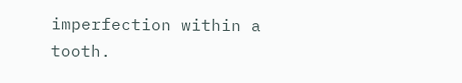imperfection within a tooth.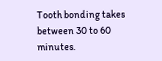Tooth bonding takes between 30 to 60 minutes.